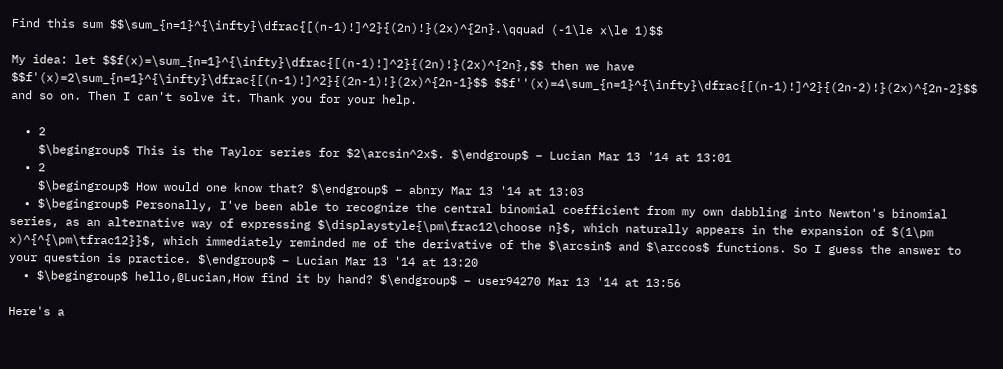Find this sum $$\sum_{n=1}^{\infty}\dfrac{[(n-1)!]^2}{(2n)!}(2x)^{2n}.\qquad (-1\le x\le 1)$$

My idea: let $$f(x)=\sum_{n=1}^{\infty}\dfrac{[(n-1)!]^2}{(2n)!}(2x)^{2n},$$ then we have $$f'(x)=2\sum_{n=1}^{\infty}\dfrac{[(n-1)!]^2}{(2n-1)!}(2x)^{2n-1}$$ $$f''(x)=4\sum_{n=1}^{\infty}\dfrac{[(n-1)!]^2}{(2n-2)!}(2x)^{2n-2}$$ and so on. Then I can't solve it. Thank you for your help.

  • 2
    $\begingroup$ This is the Taylor series for $2\arcsin^2x$. $\endgroup$ – Lucian Mar 13 '14 at 13:01
  • 2
    $\begingroup$ How would one know that? $\endgroup$ – abnry Mar 13 '14 at 13:03
  • $\begingroup$ Personally, I've been able to recognize the central binomial coefficient from my own dabbling into Newton's binomial series, as an alternative way of expressing $\displaystyle{\pm\frac12\choose n}$, which naturally appears in the expansion of $(1\pm x)^{^{\pm\tfrac12}}$, which immediately reminded me of the derivative of the $\arcsin$ and $\arccos$ functions. So I guess the answer to your question is practice. $\endgroup$ – Lucian Mar 13 '14 at 13:20
  • $\begingroup$ hello,@Lucian,How find it by hand? $\endgroup$ – user94270 Mar 13 '14 at 13:56

Here's a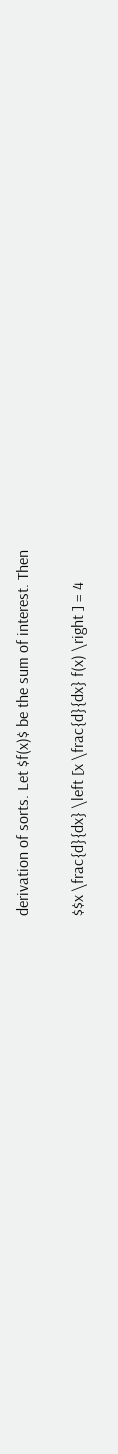derivation of sorts. Let $f(x)$ be the sum of interest. Then

$$x \frac{d}{dx} \left [x \frac{d}{dx} f(x) \right ] = 4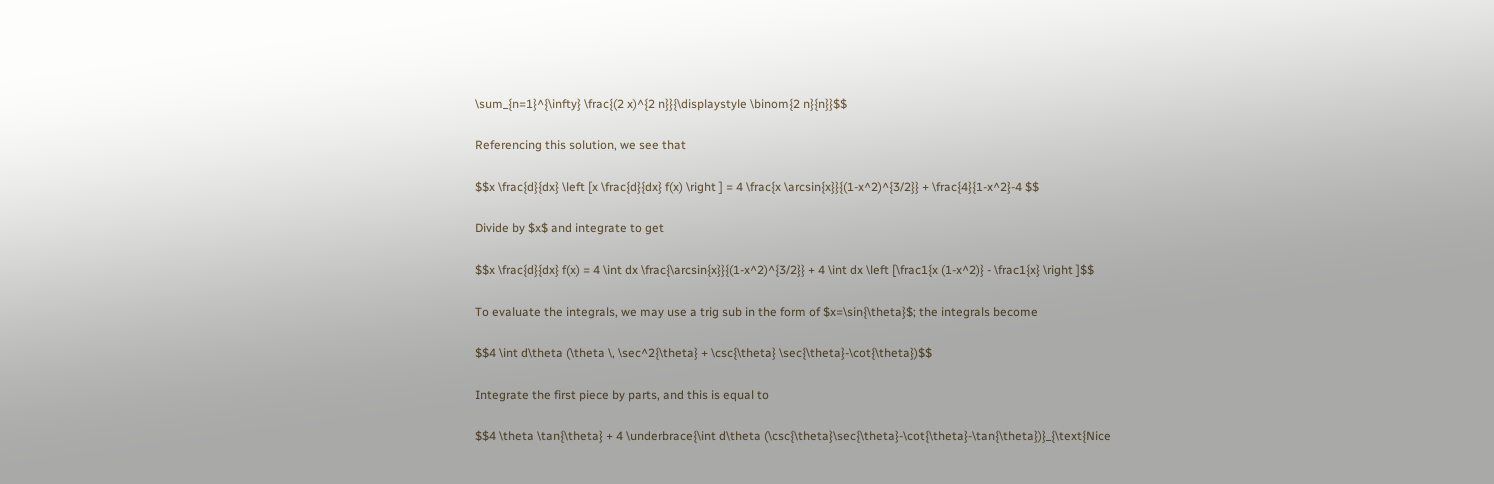\sum_{n=1}^{\infty} \frac{(2 x)^{2 n}}{\displaystyle \binom{2 n}{n}}$$

Referencing this solution, we see that

$$x \frac{d}{dx} \left [x \frac{d}{dx} f(x) \right ] = 4 \frac{x \arcsin{x}}{(1-x^2)^{3/2}} + \frac{4}{1-x^2}-4 $$

Divide by $x$ and integrate to get

$$x \frac{d}{dx} f(x) = 4 \int dx \frac{\arcsin{x}}{(1-x^2)^{3/2}} + 4 \int dx \left [\frac1{x (1-x^2)} - \frac1{x} \right ]$$

To evaluate the integrals, we may use a trig sub in the form of $x=\sin{\theta}$; the integrals become

$$4 \int d\theta (\theta \, \sec^2{\theta} + \csc{\theta} \sec{\theta}-\cot{\theta})$$

Integrate the first piece by parts, and this is equal to

$$4 \theta \tan{\theta} + 4 \underbrace{\int d\theta (\csc{\theta}\sec{\theta}-\cot{\theta}-\tan{\theta})}_{\text{Nice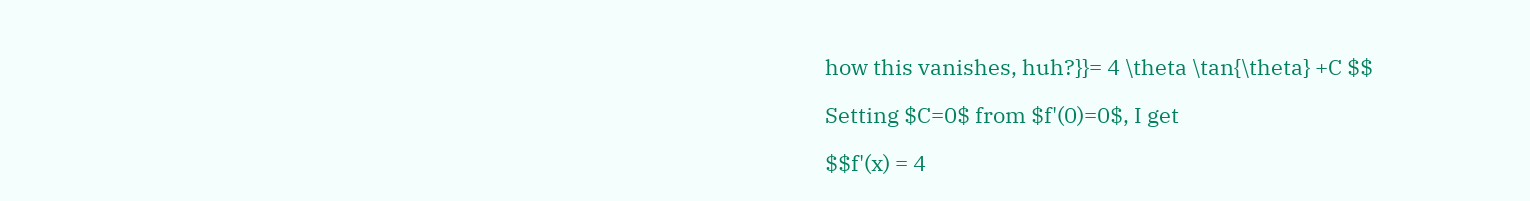how this vanishes, huh?}}= 4 \theta \tan{\theta} +C $$

Setting $C=0$ from $f'(0)=0$, I get

$$f'(x) = 4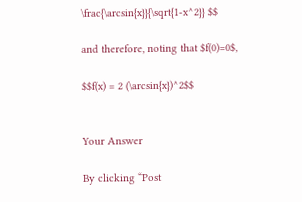\frac{\arcsin{x}}{\sqrt{1-x^2}} $$

and therefore, noting that $f(0)=0$,

$$f(x) = 2 (\arcsin{x})^2$$


Your Answer

By clicking “Post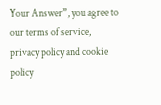Your Answer”, you agree to our terms of service, privacy policy and cookie policy